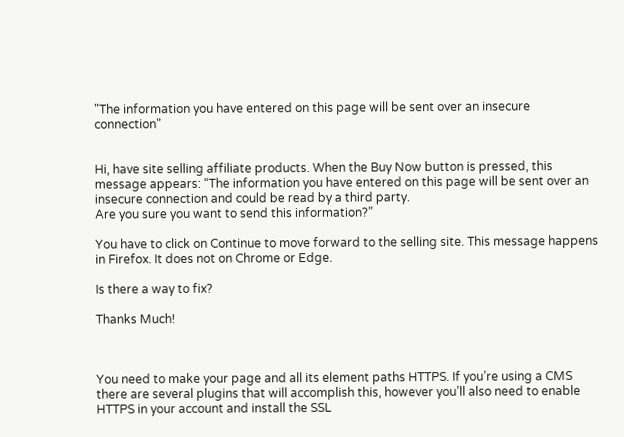"The information you have entered on this page will be sent over an insecure connection"


Hi, have site selling affiliate products. When the Buy Now button is pressed, this message appears: “The information you have entered on this page will be sent over an insecure connection and could be read by a third party.
Are you sure you want to send this information?”

You have to click on Continue to move forward to the selling site. This message happens in Firefox. It does not on Chrome or Edge.

Is there a way to fix?

Thanks Much!



You need to make your page and all its element paths HTTPS. If you’re using a CMS there are several plugins that will accomplish this, however you’ll also need to enable HTTPS in your account and install the SSL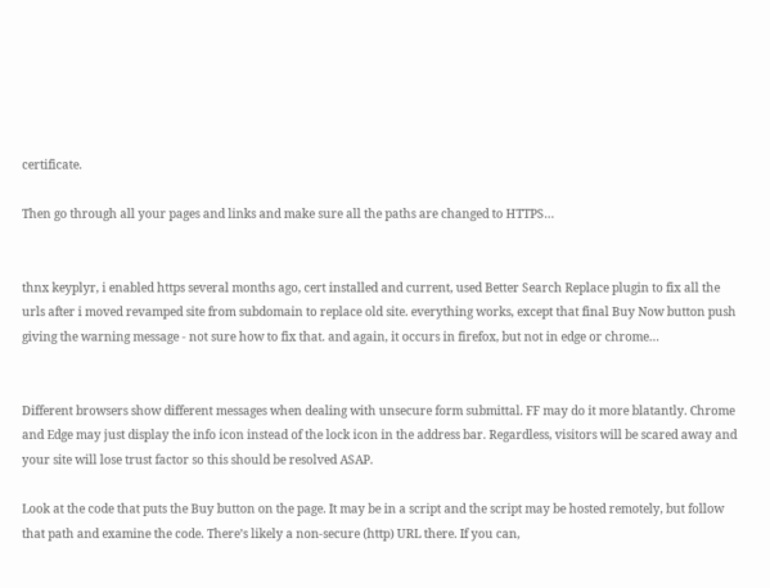certificate.

Then go through all your pages and links and make sure all the paths are changed to HTTPS…


thnx keyplyr, i enabled https several months ago, cert installed and current, used Better Search Replace plugin to fix all the urls after i moved revamped site from subdomain to replace old site. everything works, except that final Buy Now button push giving the warning message - not sure how to fix that. and again, it occurs in firefox, but not in edge or chrome…


Different browsers show different messages when dealing with unsecure form submittal. FF may do it more blatantly. Chrome and Edge may just display the info icon instead of the lock icon in the address bar. Regardless, visitors will be scared away and your site will lose trust factor so this should be resolved ASAP.

Look at the code that puts the Buy button on the page. It may be in a script and the script may be hosted remotely, but follow that path and examine the code. There’s likely a non-secure (http) URL there. If you can,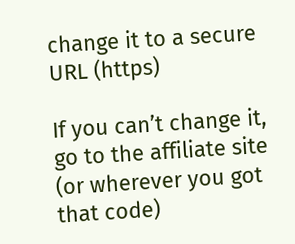change it to a secure URL (https)

If you can’t change it, go to the affiliate site (or wherever you got that code)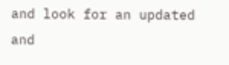and look for an updated and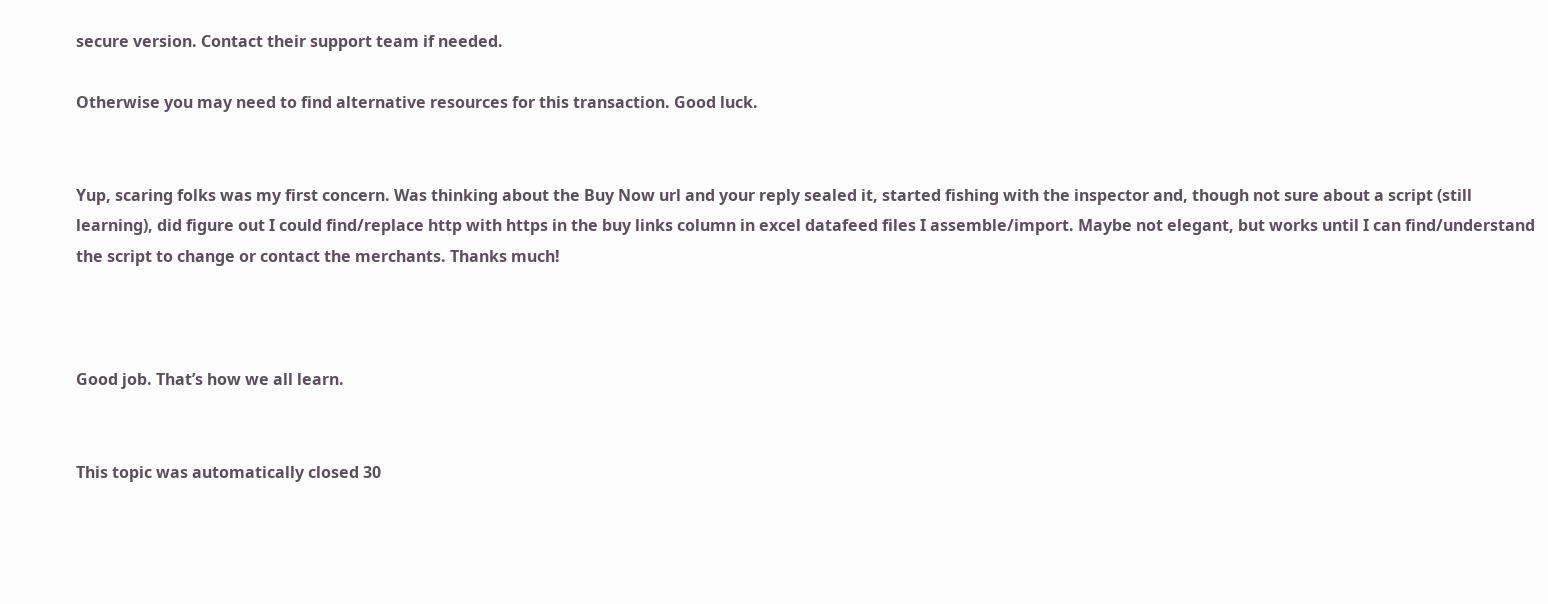secure version. Contact their support team if needed.

Otherwise you may need to find alternative resources for this transaction. Good luck.


Yup, scaring folks was my first concern. Was thinking about the Buy Now url and your reply sealed it, started fishing with the inspector and, though not sure about a script (still learning), did figure out I could find/replace http with https in the buy links column in excel datafeed files I assemble/import. Maybe not elegant, but works until I can find/understand the script to change or contact the merchants. Thanks much!



Good job. That’s how we all learn.


This topic was automatically closed 30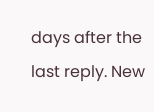days after the last reply. New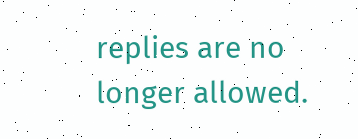replies are no longer allowed.